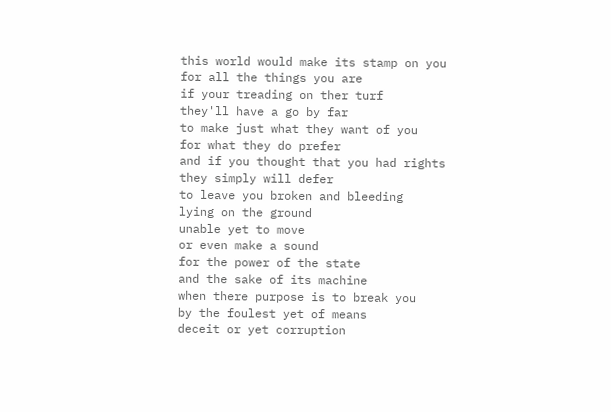this world would make its stamp on you
for all the things you are
if your treading on ther turf
they'll have a go by far
to make just what they want of you
for what they do prefer
and if you thought that you had rights
they simply will defer
to leave you broken and bleeding
lying on the ground
unable yet to move
or even make a sound
for the power of the state
and the sake of its machine
when there purpose is to break you
by the foulest yet of means
deceit or yet corruption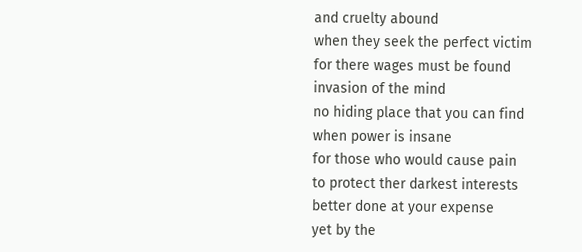and cruelty abound
when they seek the perfect victim
for there wages must be found
invasion of the mind
no hiding place that you can find
when power is insane
for those who would cause pain
to protect ther darkest interests
better done at your expense
yet by the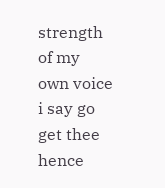strength of my own voice
i say go get thee hence